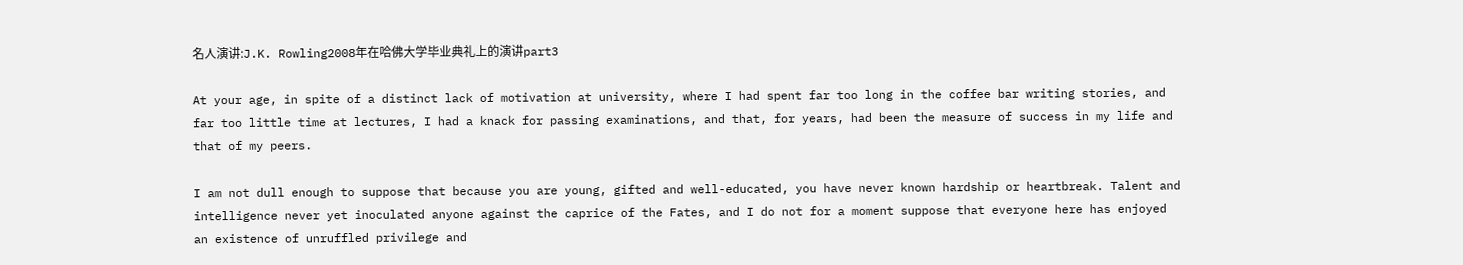名人演讲:J.K. Rowling2008年在哈佛大学毕业典礼上的演讲part3

At your age, in spite of a distinct lack of motivation at university, where I had spent far too long in the coffee bar writing stories, and far too little time at lectures, I had a knack for passing examinations, and that, for years, had been the measure of success in my life and that of my peers.

I am not dull enough to suppose that because you are young, gifted and well-educated, you have never known hardship or heartbreak. Talent and intelligence never yet inoculated anyone against the caprice of the Fates, and I do not for a moment suppose that everyone here has enjoyed an existence of unruffled privilege and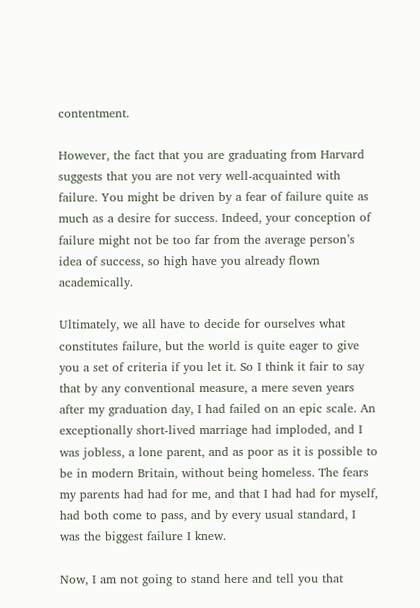contentment.

However, the fact that you are graduating from Harvard suggests that you are not very well-acquainted with failure. You might be driven by a fear of failure quite as much as a desire for success. Indeed, your conception of failure might not be too far from the average person’s idea of success, so high have you already flown academically.

Ultimately, we all have to decide for ourselves what constitutes failure, but the world is quite eager to give you a set of criteria if you let it. So I think it fair to say that by any conventional measure, a mere seven years after my graduation day, I had failed on an epic scale. An exceptionally short-lived marriage had imploded, and I was jobless, a lone parent, and as poor as it is possible to be in modern Britain, without being homeless. The fears my parents had had for me, and that I had had for myself, had both come to pass, and by every usual standard, I was the biggest failure I knew.

Now, I am not going to stand here and tell you that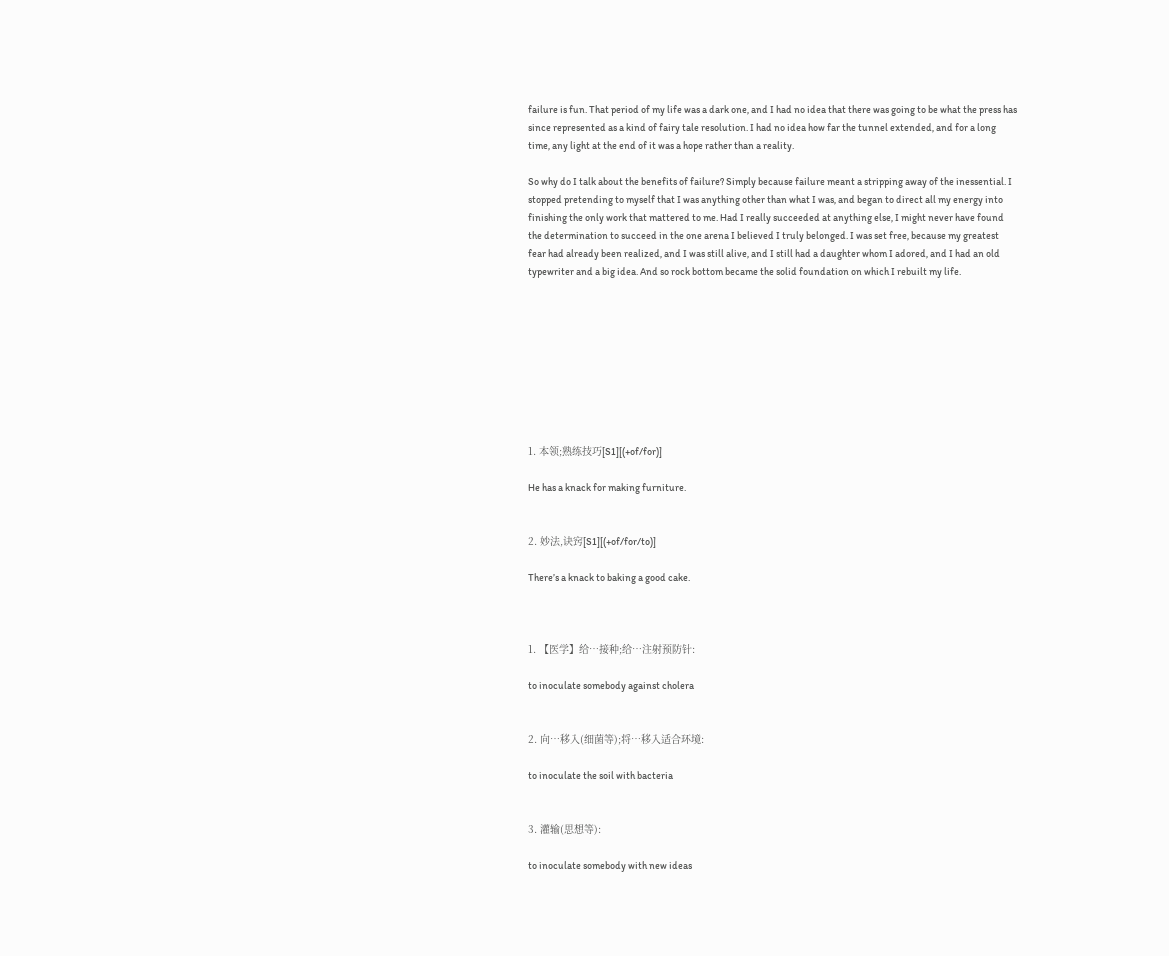failure is fun. That period of my life was a dark one, and I had no idea that there was going to be what the press has since represented as a kind of fairy tale resolution. I had no idea how far the tunnel extended, and for a long time, any light at the end of it was a hope rather than a reality.

So why do I talk about the benefits of failure? Simply because failure meant a stripping away of the inessential. I stopped pretending to myself that I was anything other than what I was, and began to direct all my energy into finishing the only work that mattered to me. Had I really succeeded at anything else, I might never have found the determination to succeed in the one arena I believed I truly belonged. I was set free, because my greatest fear had already been realized, and I was still alive, and I still had a daughter whom I adored, and I had an old typewriter and a big idea. And so rock bottom became the solid foundation on which I rebuilt my life.









1. 本领;熟练技巧[S1][(+of/for)]

He has a knack for making furniture.


2. 妙法,诀窍[S1][(+of/for/to)]

There’s a knack to baking a good cake.



1. 【医学】给…接种;给…注射预防针:

to inoculate somebody against cholera


2. 向…移入(细菌等);将…移入适合环境:

to inoculate the soil with bacteria


3. 灌输(思想等):

to inoculate somebody with new ideas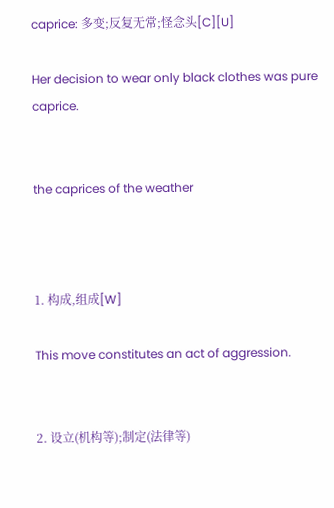caprice: 多变;反复无常;怪念头[C][U]

Her decision to wear only black clothes was pure caprice.


the caprices of the weather



1. 构成,组成[W]

This move constitutes an act of aggression.


2. 设立(机构等);制定(法律等)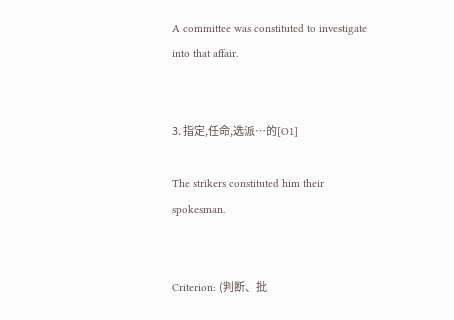A committee was constituted to investigate into that affair.


3. 指定,任命,选派…的[O1]

The strikers constituted him their spokesman.


Criterion: (判断、批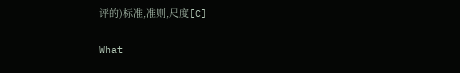评的)标准,准则,尺度[C]

What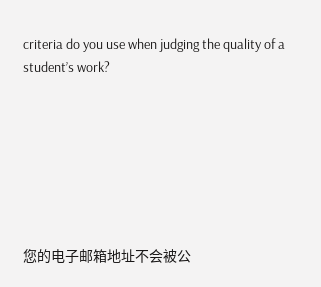criteria do you use when judging the quality of a student’s work?







您的电子邮箱地址不会被公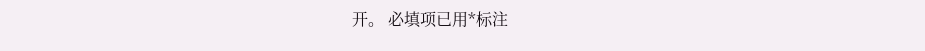开。 必填项已用*标注